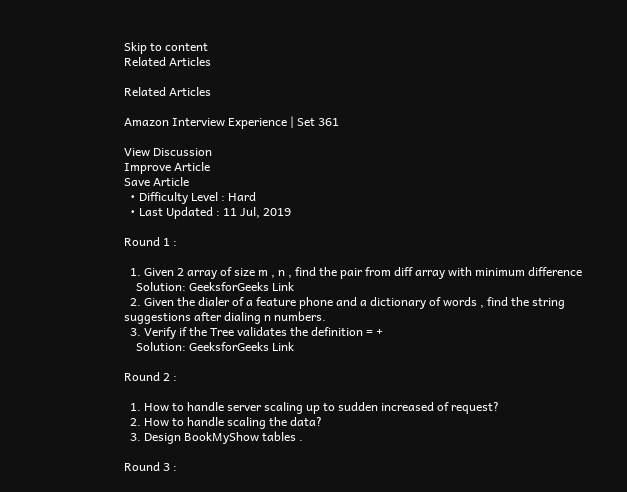Skip to content
Related Articles

Related Articles

Amazon Interview Experience | Set 361

View Discussion
Improve Article
Save Article
  • Difficulty Level : Hard
  • Last Updated : 11 Jul, 2019

Round 1 :

  1. Given 2 array of size m , n , find the pair from diff array with minimum difference
    Solution: GeeksforGeeks Link
  2. Given the dialer of a feature phone and a dictionary of words , find the string suggestions after dialing n numbers.
  3. Verify if the Tree validates the definition = +
    Solution: GeeksforGeeks Link

Round 2 :

  1. How to handle server scaling up to sudden increased of request?
  2. How to handle scaling the data?
  3. Design BookMyShow tables .

Round 3 :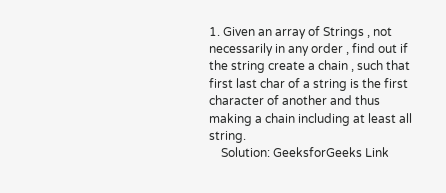1. Given an array of Strings , not necessarily in any order , find out if the string create a chain , such that first last char of a string is the first character of another and thus making a chain including at least all string.
    Solution: GeeksforGeeks Link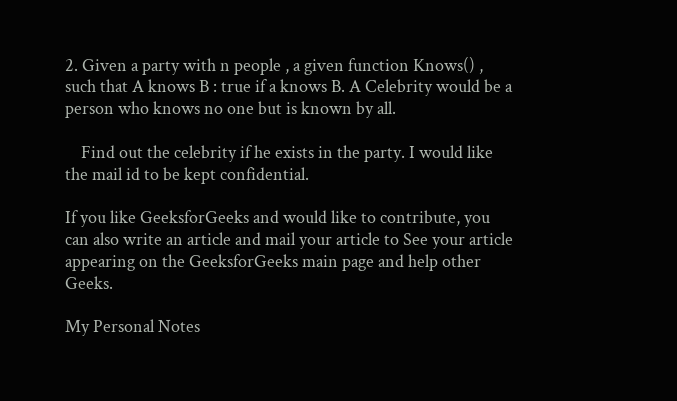2. Given a party with n people , a given function Knows() , such that A knows B : true if a knows B. A Celebrity would be a person who knows no one but is known by all.

    Find out the celebrity if he exists in the party. I would like the mail id to be kept confidential.

If you like GeeksforGeeks and would like to contribute, you can also write an article and mail your article to See your article appearing on the GeeksforGeeks main page and help other Geeks.

My Personal Notes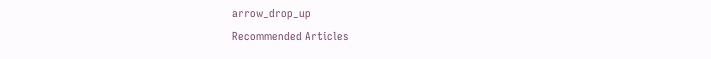arrow_drop_up
Recommended Articles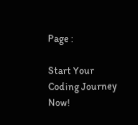Page :

Start Your Coding Journey Now!